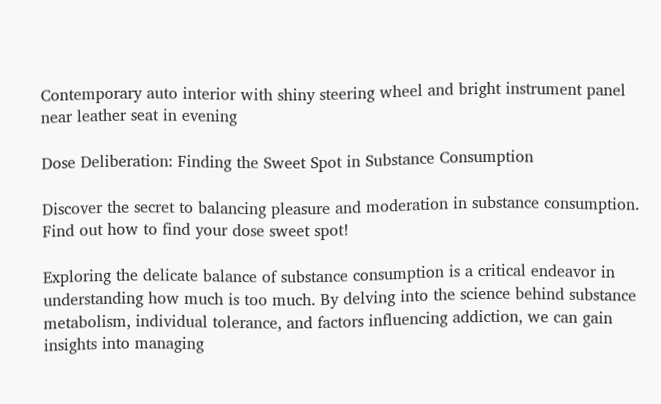Contemporary auto interior with shiny steering wheel and bright instrument panel near leather seat in evening

Dose Deliberation: Finding the Sweet Spot in Substance Consumption

Discover the secret to balancing pleasure and moderation in substance consumption. Find out how to find your dose sweet spot!

Exploring the delicate balance of substance consumption is a critical endeavor in understanding how much is too much. By delving into the science behind substance metabolism, individual tolerance, and factors influencing addiction, we can gain insights into managing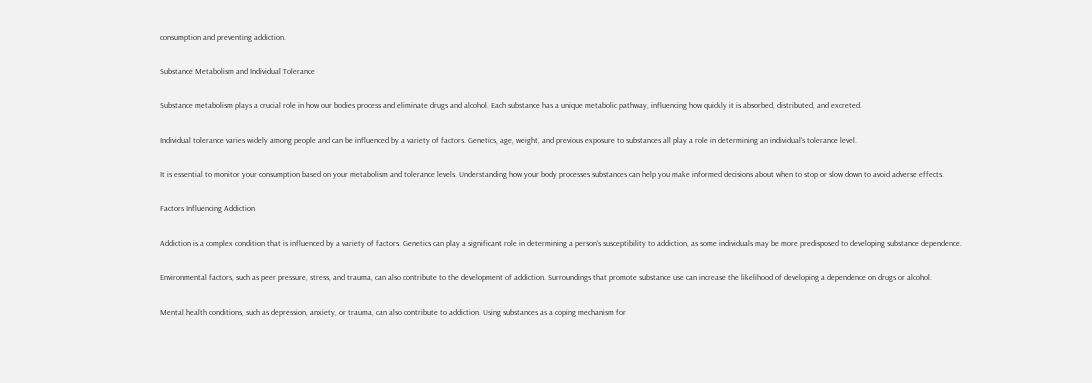consumption and preventing addiction.

Substance Metabolism and Individual Tolerance

Substance metabolism plays a crucial role in how our bodies process and eliminate drugs and alcohol. Each substance has a unique metabolic pathway, influencing how quickly it is absorbed, distributed, and excreted.

Individual tolerance varies widely among people and can be influenced by a variety of factors. Genetics, age, weight, and previous exposure to substances all play a role in determining an individual’s tolerance level.

It is essential to monitor your consumption based on your metabolism and tolerance levels. Understanding how your body processes substances can help you make informed decisions about when to stop or slow down to avoid adverse effects.

Factors Influencing Addiction

Addiction is a complex condition that is influenced by a variety of factors. Genetics can play a significant role in determining a person’s susceptibility to addiction, as some individuals may be more predisposed to developing substance dependence.

Environmental factors, such as peer pressure, stress, and trauma, can also contribute to the development of addiction. Surroundings that promote substance use can increase the likelihood of developing a dependence on drugs or alcohol.

Mental health conditions, such as depression, anxiety, or trauma, can also contribute to addiction. Using substances as a coping mechanism for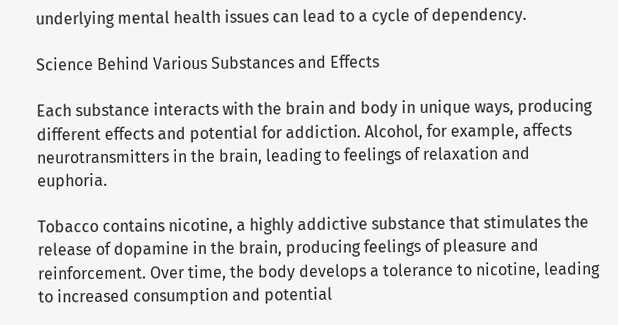underlying mental health issues can lead to a cycle of dependency.

Science Behind Various Substances and Effects

Each substance interacts with the brain and body in unique ways, producing different effects and potential for addiction. Alcohol, for example, affects neurotransmitters in the brain, leading to feelings of relaxation and euphoria.

Tobacco contains nicotine, a highly addictive substance that stimulates the release of dopamine in the brain, producing feelings of pleasure and reinforcement. Over time, the body develops a tolerance to nicotine, leading to increased consumption and potential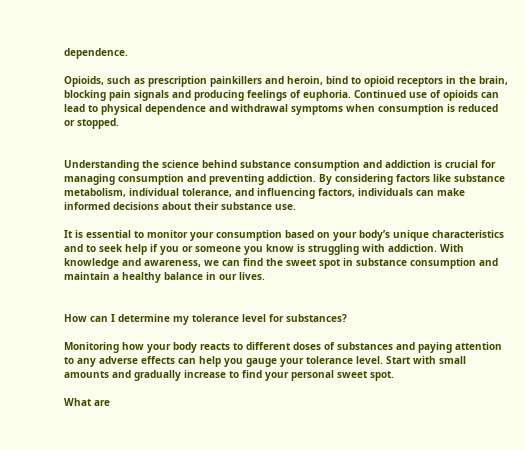dependence.

Opioids, such as prescription painkillers and heroin, bind to opioid receptors in the brain, blocking pain signals and producing feelings of euphoria. Continued use of opioids can lead to physical dependence and withdrawal symptoms when consumption is reduced or stopped.


Understanding the science behind substance consumption and addiction is crucial for managing consumption and preventing addiction. By considering factors like substance metabolism, individual tolerance, and influencing factors, individuals can make informed decisions about their substance use.

It is essential to monitor your consumption based on your body’s unique characteristics and to seek help if you or someone you know is struggling with addiction. With knowledge and awareness, we can find the sweet spot in substance consumption and maintain a healthy balance in our lives.


How can I determine my tolerance level for substances?

Monitoring how your body reacts to different doses of substances and paying attention to any adverse effects can help you gauge your tolerance level. Start with small amounts and gradually increase to find your personal sweet spot.

What are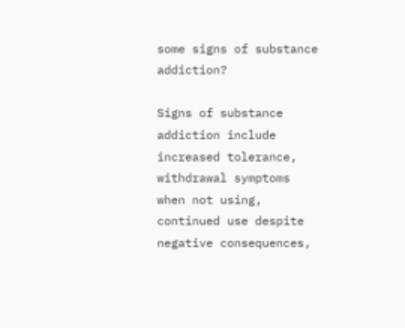some signs of substance addiction?

Signs of substance addiction include increased tolerance, withdrawal symptoms when not using, continued use despite negative consequences,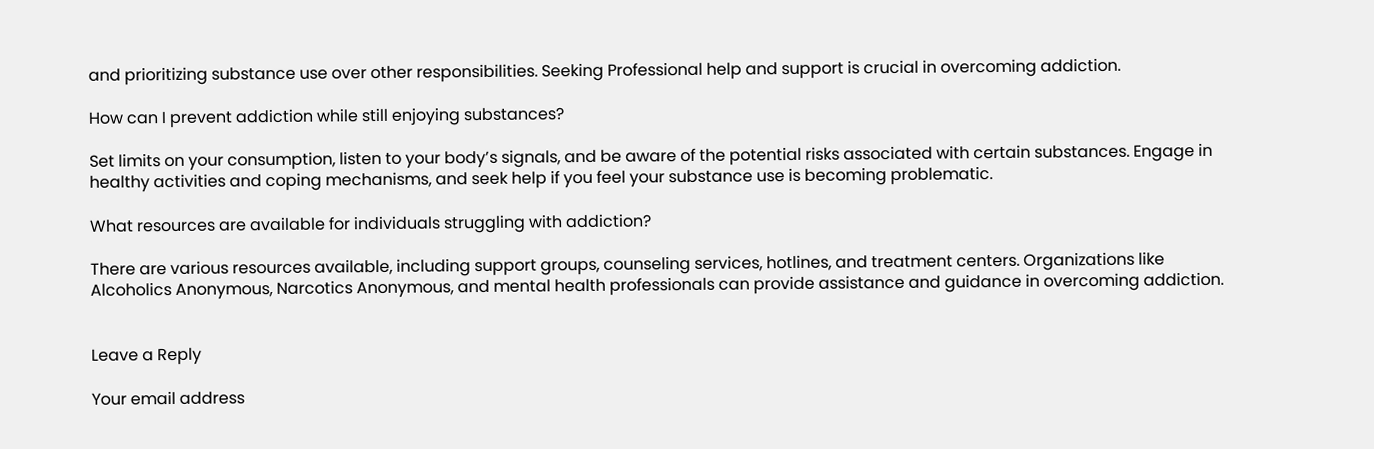and prioritizing substance use over other responsibilities. Seeking Professional help and support is crucial in overcoming addiction.

How can I prevent addiction while still enjoying substances?

Set limits on your consumption, listen to your body’s signals, and be aware of the potential risks associated with certain substances. Engage in healthy activities and coping mechanisms, and seek help if you feel your substance use is becoming problematic.

What resources are available for individuals struggling with addiction?

There are various resources available, including support groups, counseling services, hotlines, and treatment centers. Organizations like Alcoholics Anonymous, Narcotics Anonymous, and mental health professionals can provide assistance and guidance in overcoming addiction.


Leave a Reply

Your email address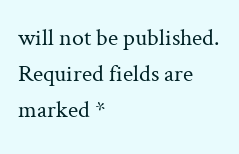will not be published. Required fields are marked *